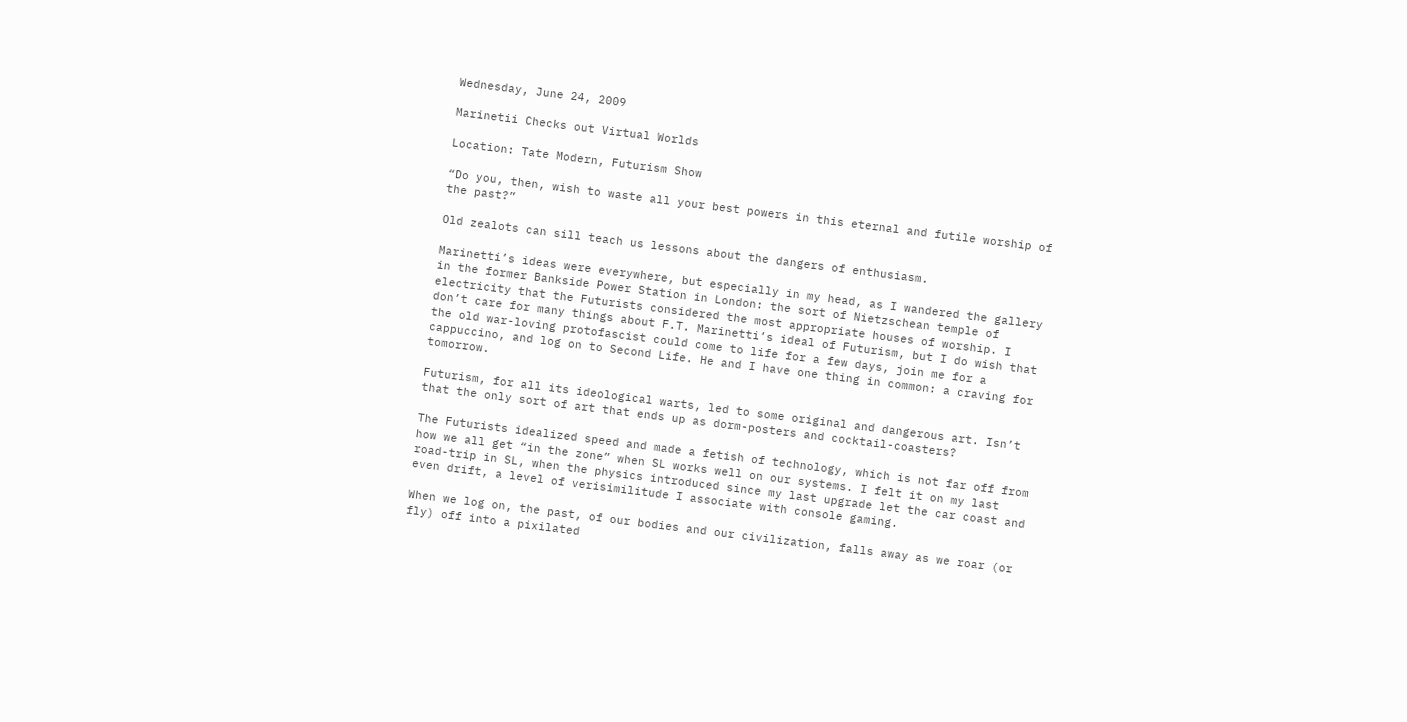Wednesday, June 24, 2009

Marinetii Checks out Virtual Worlds

Location: Tate Modern, Futurism Show

“Do you, then, wish to waste all your best powers in this eternal and futile worship of the past?”

Old zealots can sill teach us lessons about the dangers of enthusiasm.

Marinetti’s ideas were everywhere, but especially in my head, as I wandered the gallery in the former Bankside Power Station in London: the sort of Nietzschean temple of electricity that the Futurists considered the most appropriate houses of worship. I don’t care for many things about F.T. Marinetti’s ideal of Futurism, but I do wish that the old war-loving protofascist could come to life for a few days, join me for a cappuccino, and log on to Second Life. He and I have one thing in common: a craving for tomorrow.

Futurism, for all its ideological warts, led to some original and dangerous art. Isn’t that the only sort of art that ends up as dorm-posters and cocktail-coasters?

The Futurists idealized speed and made a fetish of technology, which is not far off from how we all get “in the zone” when SL works well on our systems. I felt it on my last road-trip in SL, when the physics introduced since my last upgrade let the car coast and even drift, a level of verisimilitude I associate with console gaming.

When we log on, the past, of our bodies and our civilization, falls away as we roar (or fly) off into a pixilated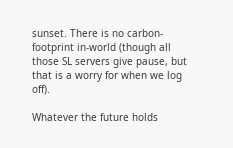sunset. There is no carbon-footprint in-world (though all those SL servers give pause, but that is a worry for when we log off).

Whatever the future holds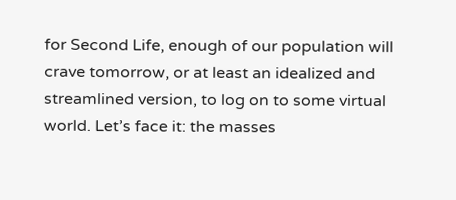for Second Life, enough of our population will crave tomorrow, or at least an idealized and streamlined version, to log on to some virtual world. Let’s face it: the masses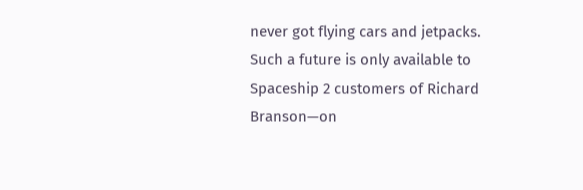never got flying cars and jetpacks. Such a future is only available to Spaceship 2 customers of Richard Branson—on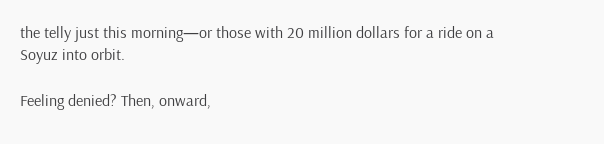the telly just this morning—or those with 20 million dollars for a ride on a Soyuz into orbit.

Feeling denied? Then, onward,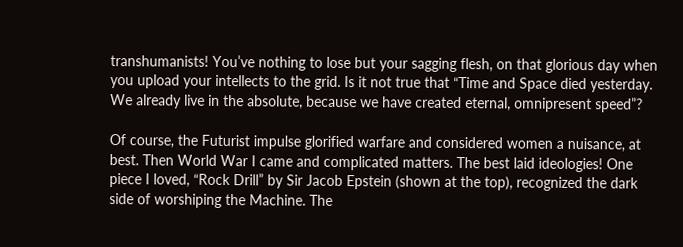transhumanists! You’ve nothing to lose but your sagging flesh, on that glorious day when you upload your intellects to the grid. Is it not true that “Time and Space died yesterday. We already live in the absolute, because we have created eternal, omnipresent speed”?

Of course, the Futurist impulse glorified warfare and considered women a nuisance, at best. Then World War I came and complicated matters. The best laid ideologies! One piece I loved, “Rock Drill” by Sir Jacob Epstein (shown at the top), recognized the dark side of worshiping the Machine. The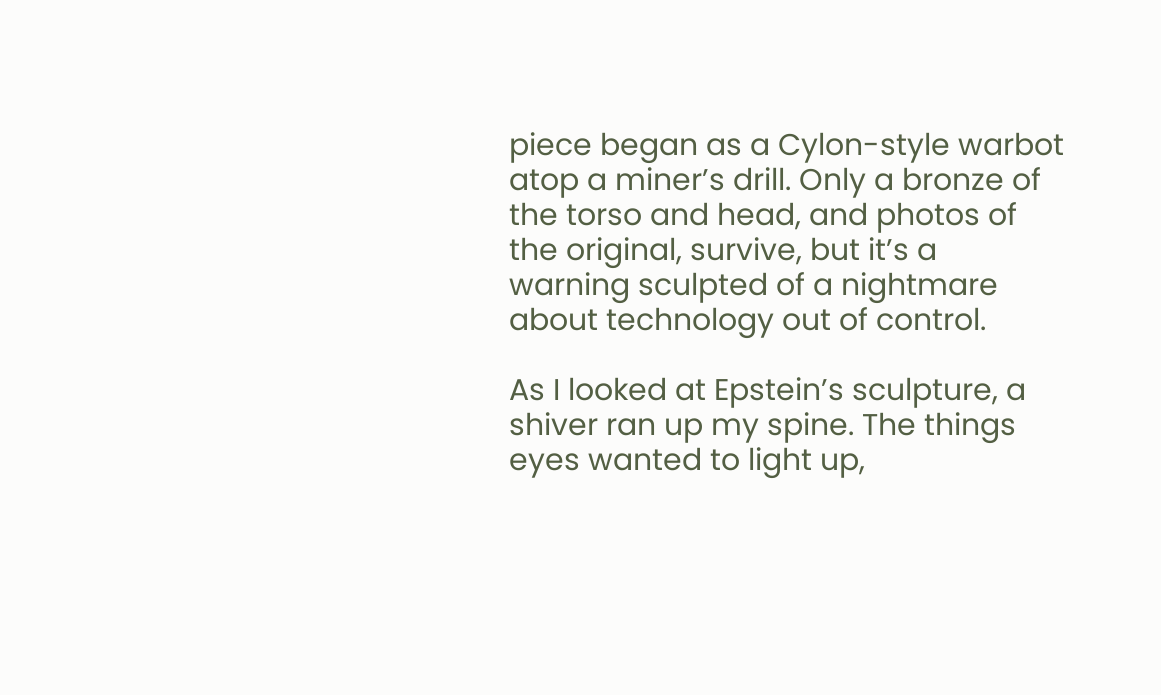piece began as a Cylon-style warbot atop a miner’s drill. Only a bronze of the torso and head, and photos of the original, survive, but it’s a warning sculpted of a nightmare about technology out of control.

As I looked at Epstein’s sculpture, a shiver ran up my spine. The things eyes wanted to light up,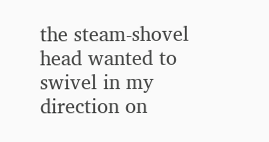the steam-shovel head wanted to swivel in my direction on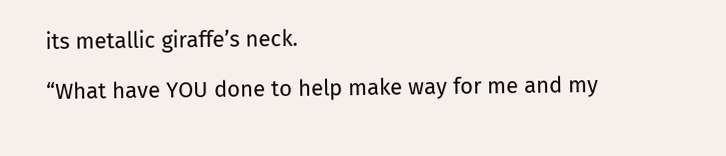its metallic giraffe’s neck.

“What have YOU done to help make way for me and my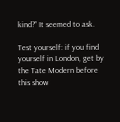kind?” It seemed to ask.

Test yourself: if you find yourself in London, get by the Tate Modern before this show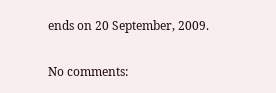ends on 20 September, 2009.

No comments: